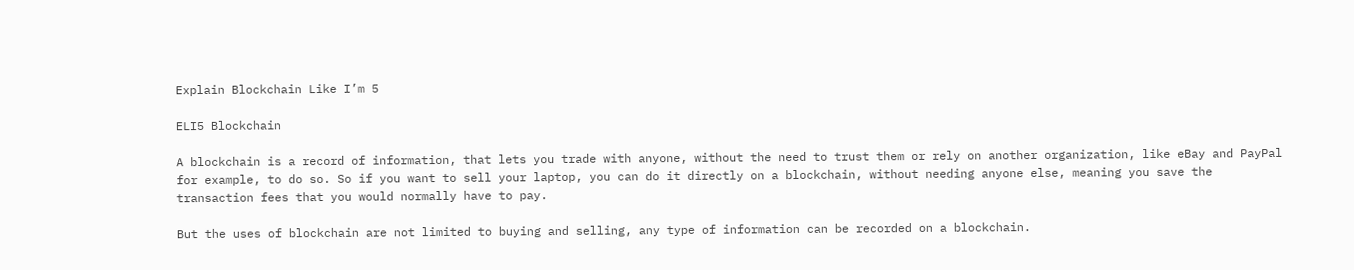Explain Blockchain Like I’m 5

ELI5 Blockchain

A blockchain is a record of information, that lets you trade with anyone, without the need to trust them or rely on another organization, like eBay and PayPal for example, to do so. So if you want to sell your laptop, you can do it directly on a blockchain, without needing anyone else, meaning you save the transaction fees that you would normally have to pay.

But the uses of blockchain are not limited to buying and selling, any type of information can be recorded on a blockchain.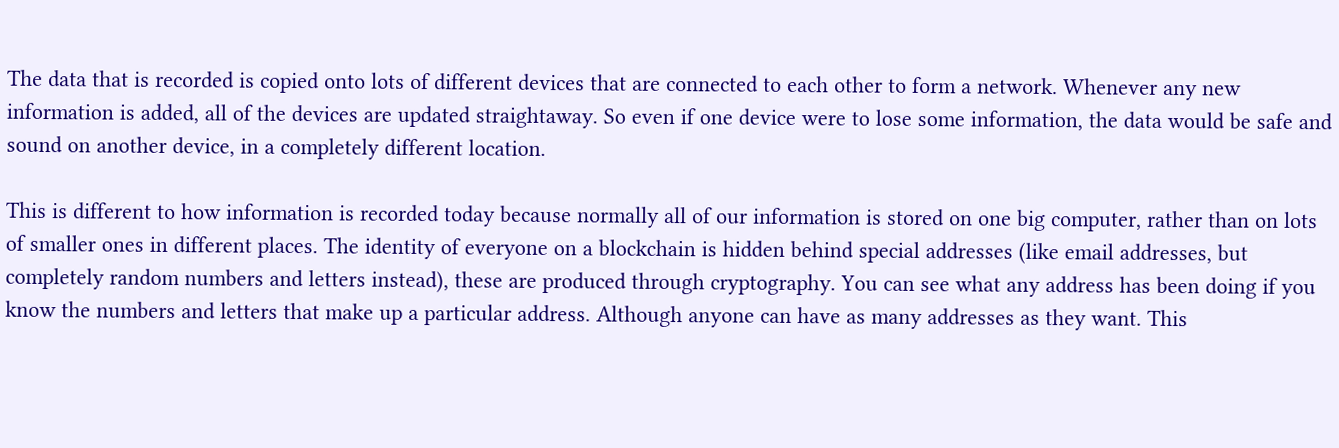The data that is recorded is copied onto lots of different devices that are connected to each other to form a network. Whenever any new information is added, all of the devices are updated straightaway. So even if one device were to lose some information, the data would be safe and sound on another device, in a completely different location.

This is different to how information is recorded today because normally all of our information is stored on one big computer, rather than on lots of smaller ones in different places. The identity of everyone on a blockchain is hidden behind special addresses (like email addresses, but completely random numbers and letters instead), these are produced through cryptography. You can see what any address has been doing if you know the numbers and letters that make up a particular address. Although anyone can have as many addresses as they want. This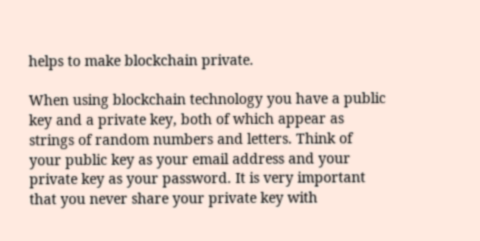helps to make blockchain private.

When using blockchain technology you have a public key and a private key, both of which appear as strings of random numbers and letters. Think of your public key as your email address and your private key as your password. It is very important that you never share your private key with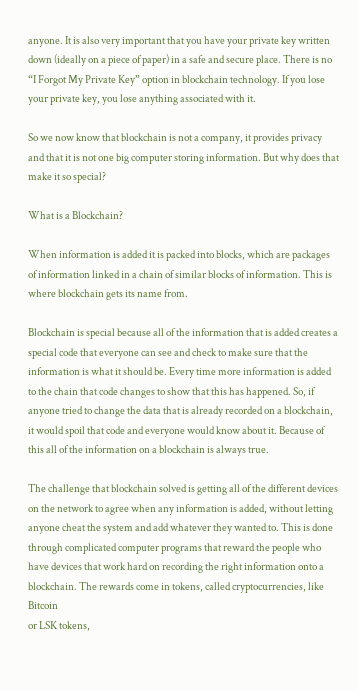anyone. It is also very important that you have your private key written down (ideally on a piece of paper) in a safe and secure place. There is no “I Forgot My Private Key” option in blockchain technology. If you lose your private key, you lose anything associated with it.

So we now know that blockchain is not a company, it provides privacy and that it is not one big computer storing information. But why does that make it so special?

What is a Blockchain?

When information is added it is packed into blocks, which are packages of information linked in a chain of similar blocks of information. This is where blockchain gets its name from.

Blockchain is special because all of the information that is added creates a special code that everyone can see and check to make sure that the information is what it should be. Every time more information is added to the chain that code changes to show that this has happened. So, if anyone tried to change the data that is already recorded on a blockchain, it would spoil that code and everyone would know about it. Because of this all of the information on a blockchain is always true.

The challenge that blockchain solved is getting all of the different devices on the network to agree when any information is added, without letting anyone cheat the system and add whatever they wanted to. This is done through complicated computer programs that reward the people who have devices that work hard on recording the right information onto a blockchain. The rewards come in tokens, called cryptocurrencies, like Bitcoin
or LSK tokens,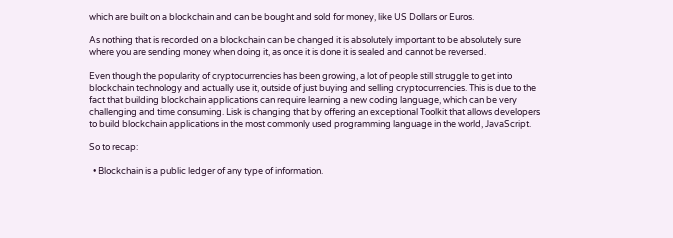which are built on a blockchain and can be bought and sold for money, like US Dollars or Euros.

As nothing that is recorded on a blockchain can be changed it is absolutely important to be absolutely sure where you are sending money when doing it, as once it is done it is sealed and cannot be reversed.

Even though the popularity of cryptocurrencies has been growing, a lot of people still struggle to get into blockchain technology and actually use it, outside of just buying and selling cryptocurrencies. This is due to the fact that building blockchain applications can require learning a new coding language, which can be very challenging and time consuming. Lisk is changing that by offering an exceptional Toolkit that allows developers to build blockchain applications in the most commonly used programming language in the world, JavaScript.

So to recap:

  • Blockchain is a public ledger of any type of information.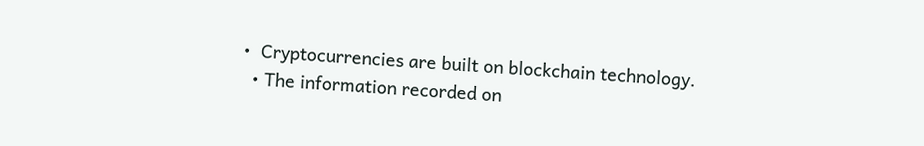•  Cryptocurrencies are built on blockchain technology.
  • The information recorded on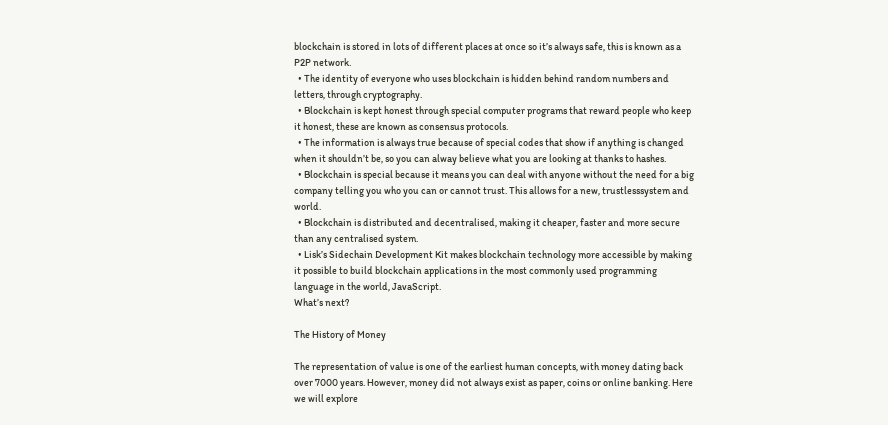blockchain is stored in lots of different places at once so it’s always safe, this is known as a P2P network.
  • The identity of everyone who uses blockchain is hidden behind random numbers and letters, through cryptography.
  • Blockchain is kept honest through special computer programs that reward people who keep it honest, these are known as consensus protocols.
  • The information is always true because of special codes that show if anything is changed when it shouldn’t be, so you can alway believe what you are looking at thanks to hashes.
  • Blockchain is special because it means you can deal with anyone without the need for a big company telling you who you can or cannot trust. This allows for a new, trustlesssystem and world.
  • Blockchain is distributed and decentralised, making it cheaper, faster and more secure than any centralised system.
  • Lisk’s Sidechain Development Kit makes blockchain technology more accessible by making it possible to build blockchain applications in the most commonly used programming language in the world, JavaScript.
What’s next?

The History of Money

The representation of value is one of the earliest human concepts, with money dating back over 7000 years. However, money did not always exist as paper, coins or online banking. Here we will explore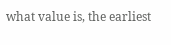what value is, the earliest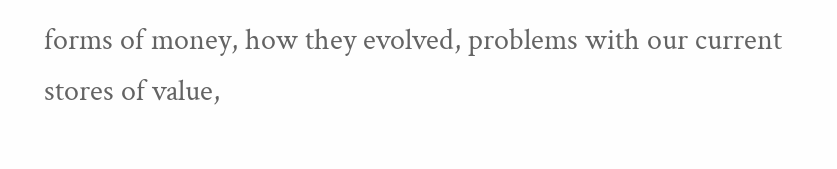forms of money, how they evolved, problems with our current stores of value,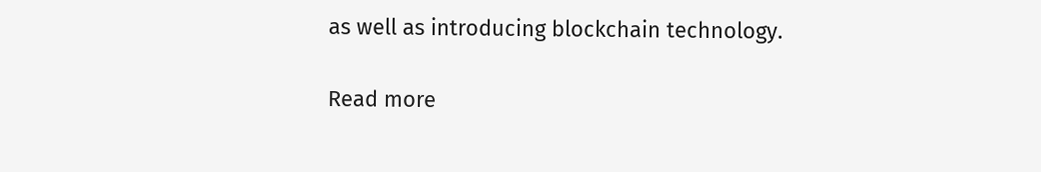as well as introducing blockchain technology.

Read more